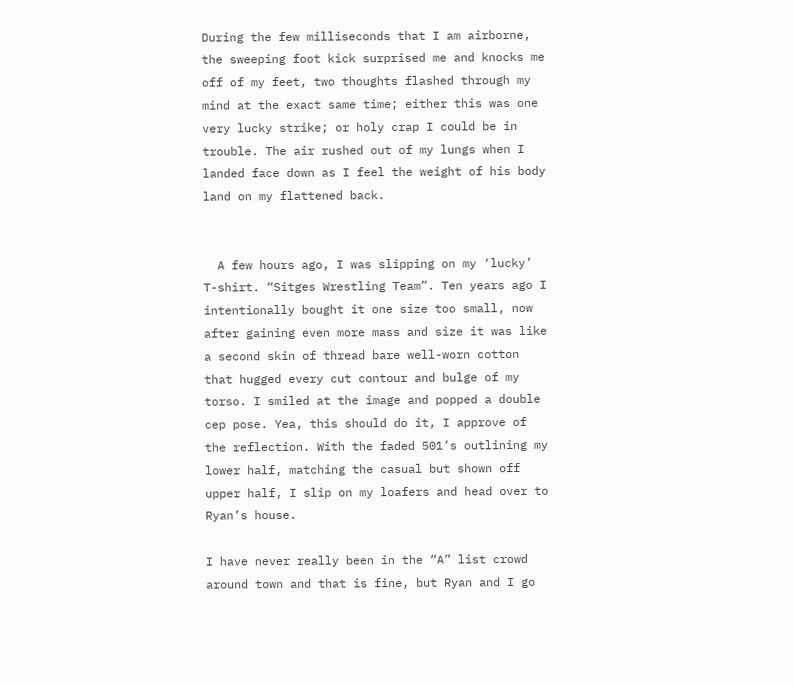During the few milliseconds that I am airborne, the sweeping foot kick surprised me and knocks me off of my feet, two thoughts flashed through my mind at the exact same time; either this was one very lucky strike; or holy crap I could be in trouble. The air rushed out of my lungs when I landed face down as I feel the weight of his body land on my flattened back.


  A few hours ago, I was slipping on my ‘lucky’ T-shirt. “Sitges Wrestling Team”. Ten years ago I intentionally bought it one size too small, now after gaining even more mass and size it was like a second skin of thread bare well-worn cotton that hugged every cut contour and bulge of my torso. I smiled at the image and popped a double cep pose. Yea, this should do it, I approve of the reflection. With the faded 501’s outlining my lower half, matching the casual but shown off upper half, I slip on my loafers and head over to Ryan’s house.

I have never really been in the “A” list crowd around town and that is fine, but Ryan and I go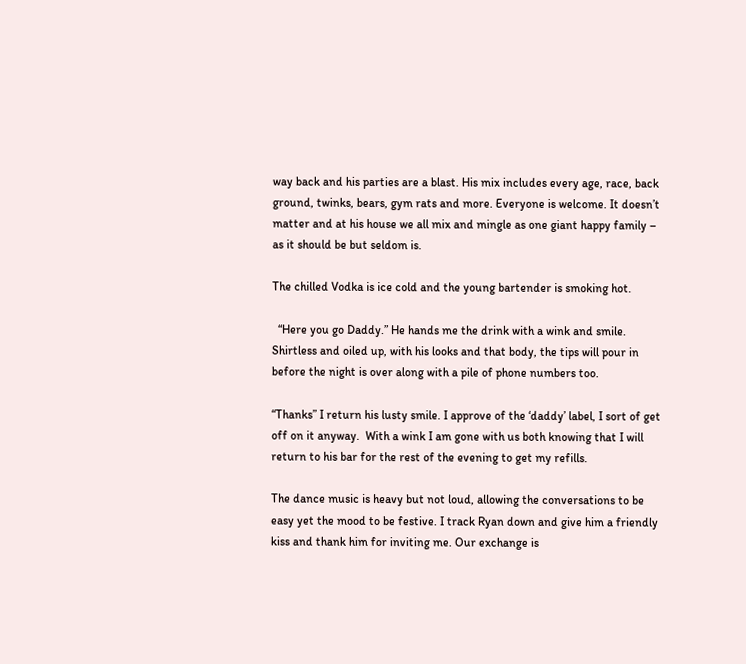way back and his parties are a blast. His mix includes every age, race, back ground, twinks, bears, gym rats and more. Everyone is welcome. It doesn’t matter and at his house we all mix and mingle as one giant happy family – as it should be but seldom is.

The chilled Vodka is ice cold and the young bartender is smoking hot.

  “Here you go Daddy.” He hands me the drink with a wink and smile. Shirtless and oiled up, with his looks and that body, the tips will pour in before the night is over along with a pile of phone numbers too.

“Thanks” I return his lusty smile. I approve of the ‘daddy’ label, I sort of get off on it anyway.  With a wink I am gone with us both knowing that I will return to his bar for the rest of the evening to get my refills.

The dance music is heavy but not loud, allowing the conversations to be easy yet the mood to be festive. I track Ryan down and give him a friendly kiss and thank him for inviting me. Our exchange is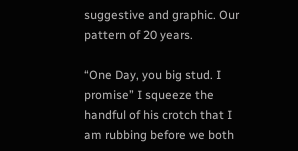suggestive and graphic. Our pattern of 20 years.

“One Day, you big stud. I promise” I squeeze the handful of his crotch that I am rubbing before we both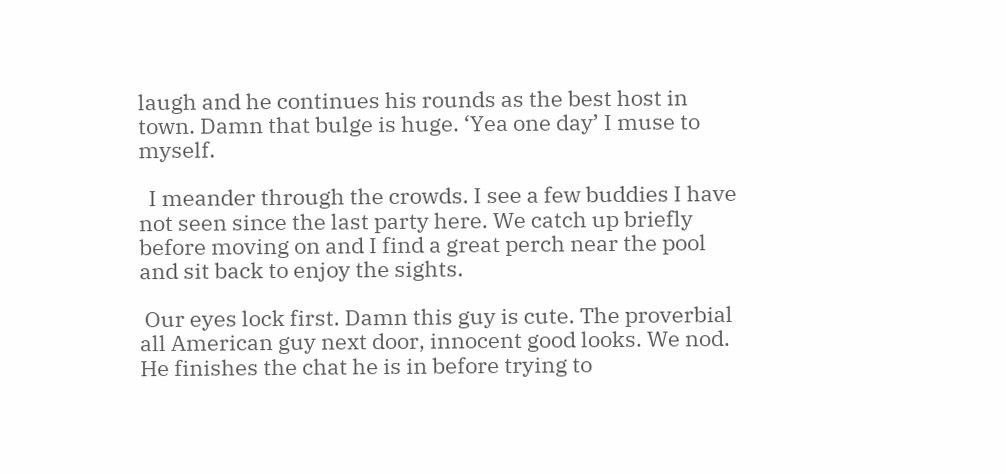laugh and he continues his rounds as the best host in town. Damn that bulge is huge. ‘Yea one day’ I muse to myself.

  I meander through the crowds. I see a few buddies I have not seen since the last party here. We catch up briefly before moving on and I find a great perch near the pool and sit back to enjoy the sights.

 Our eyes lock first. Damn this guy is cute. The proverbial all American guy next door, innocent good looks. We nod.  He finishes the chat he is in before trying to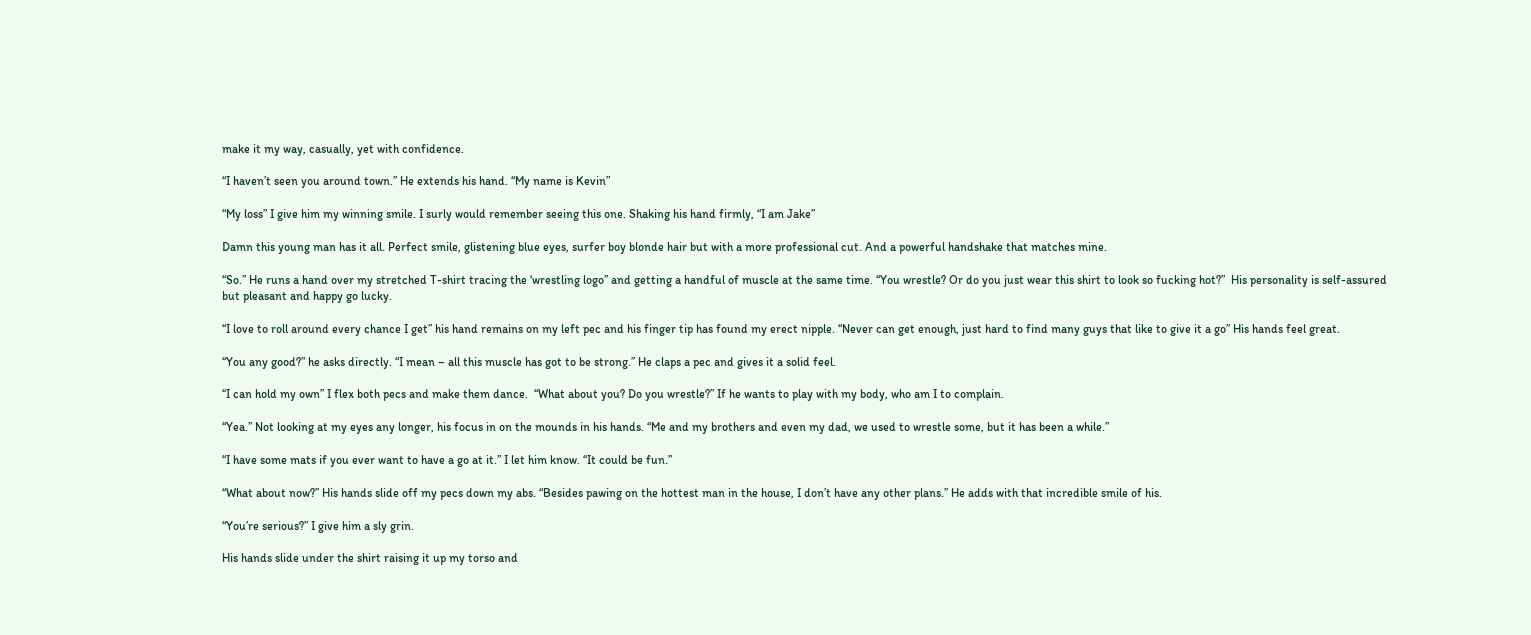make it my way, casually, yet with confidence.

“I haven’t seen you around town.” He extends his hand. “My name is Kevin”

“My loss” I give him my winning smile. I surly would remember seeing this one. Shaking his hand firmly, “I am Jake”

Damn this young man has it all. Perfect smile, glistening blue eyes, surfer boy blonde hair but with a more professional cut. And a powerful handshake that matches mine.

“So.” He runs a hand over my stretched T-shirt tracing the ‘wrestling logo” and getting a handful of muscle at the same time. “You wrestle? Or do you just wear this shirt to look so fucking hot?”  His personality is self-assured but pleasant and happy go lucky.

“I love to roll around every chance I get” his hand remains on my left pec and his finger tip has found my erect nipple. “Never can get enough, just hard to find many guys that like to give it a go” His hands feel great.

“You any good?” he asks directly. “I mean – all this muscle has got to be strong.” He claps a pec and gives it a solid feel.

“I can hold my own” I flex both pecs and make them dance.  “What about you? Do you wrestle?” If he wants to play with my body, who am I to complain.

“Yea.” Not looking at my eyes any longer, his focus in on the mounds in his hands. “Me and my brothers and even my dad, we used to wrestle some, but it has been a while.”

“I have some mats if you ever want to have a go at it.” I let him know. “It could be fun.”

“What about now?” His hands slide off my pecs down my abs. “Besides pawing on the hottest man in the house, I don’t have any other plans.” He adds with that incredible smile of his.

“You’re serious?” I give him a sly grin.

His hands slide under the shirt raising it up my torso and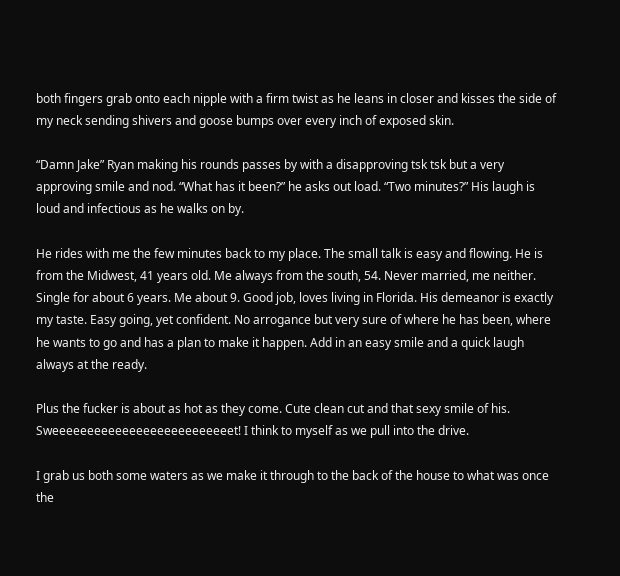both fingers grab onto each nipple with a firm twist as he leans in closer and kisses the side of my neck sending shivers and goose bumps over every inch of exposed skin.

“Damn Jake” Ryan making his rounds passes by with a disapproving tsk tsk but a very approving smile and nod. “What has it been?” he asks out load. “Two minutes?” His laugh is loud and infectious as he walks on by.

He rides with me the few minutes back to my place. The small talk is easy and flowing. He is from the Midwest, 41 years old. Me always from the south, 54. Never married, me neither. Single for about 6 years. Me about 9. Good job, loves living in Florida. His demeanor is exactly my taste. Easy going, yet confident. No arrogance but very sure of where he has been, where he wants to go and has a plan to make it happen. Add in an easy smile and a quick laugh always at the ready.

Plus the fucker is about as hot as they come. Cute clean cut and that sexy smile of his.  Sweeeeeeeeeeeeeeeeeeeeeeeeeet! I think to myself as we pull into the drive.

I grab us both some waters as we make it through to the back of the house to what was once the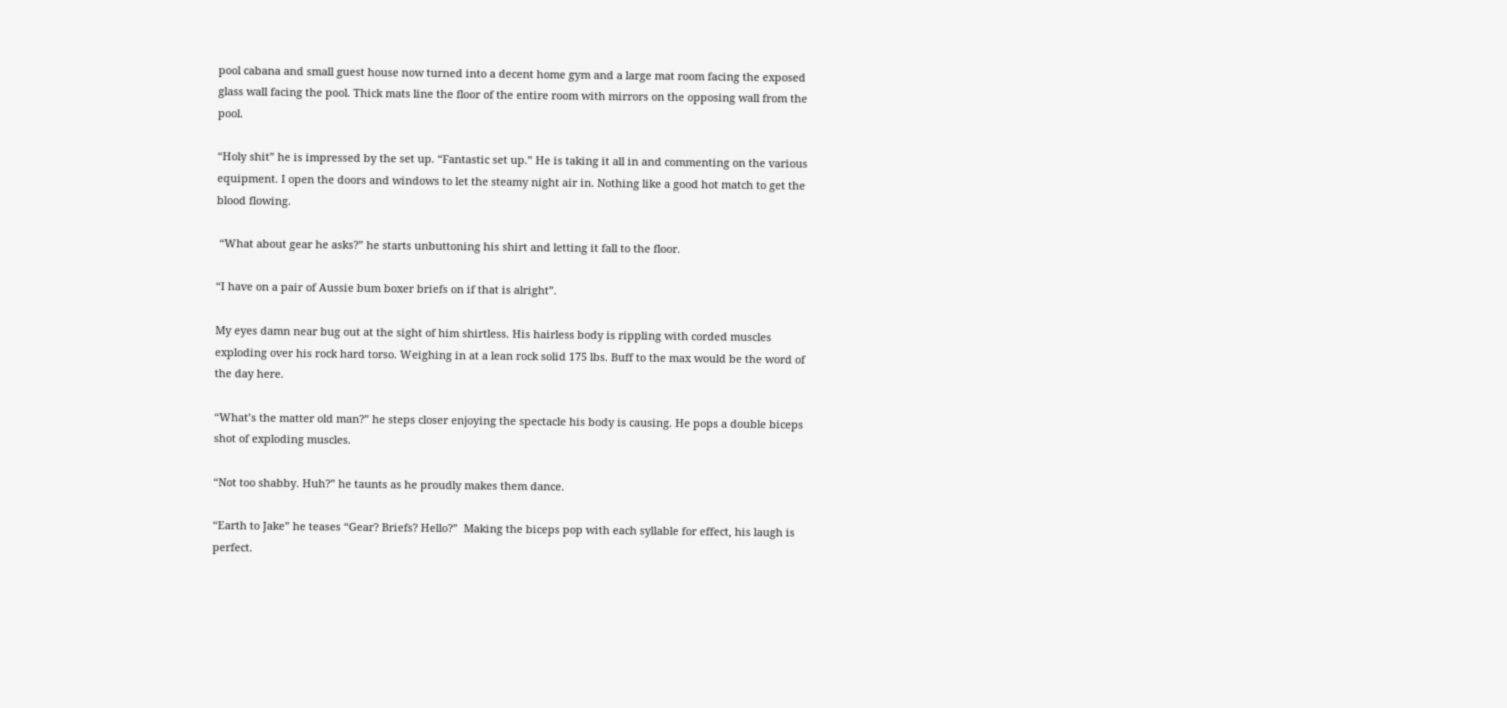pool cabana and small guest house now turned into a decent home gym and a large mat room facing the exposed glass wall facing the pool. Thick mats line the floor of the entire room with mirrors on the opposing wall from the pool.

“Holy shit” he is impressed by the set up. “Fantastic set up.” He is taking it all in and commenting on the various equipment. I open the doors and windows to let the steamy night air in. Nothing like a good hot match to get the blood flowing.

 “What about gear he asks?” he starts unbuttoning his shirt and letting it fall to the floor.

“I have on a pair of Aussie bum boxer briefs on if that is alright”.

My eyes damn near bug out at the sight of him shirtless. His hairless body is rippling with corded muscles exploding over his rock hard torso. Weighing in at a lean rock solid 175 lbs. Buff to the max would be the word of the day here.

“What’s the matter old man?” he steps closer enjoying the spectacle his body is causing. He pops a double biceps shot of exploding muscles.

“Not too shabby. Huh?” he taunts as he proudly makes them dance.

“Earth to Jake” he teases “Gear? Briefs? Hello?”  Making the biceps pop with each syllable for effect, his laugh is perfect.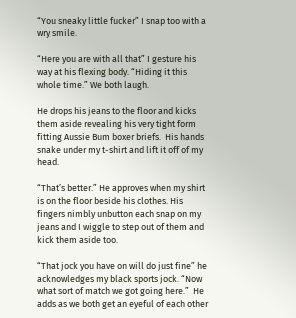“You sneaky little fucker” I snap too with a wry smile.

“Here you are with all that” I gesture his way at his flexing body. “Hiding it this whole time.” We both laugh.

He drops his jeans to the floor and kicks them aside revealing his very tight form fitting Aussie Bum boxer briefs.  His hands snake under my t-shirt and lift it off of my head.

“That’s better.” He approves when my shirt is on the floor beside his clothes. His fingers nimbly unbutton each snap on my jeans and I wiggle to step out of them and kick them aside too.

“That jock you have on will do just fine” he acknowledges my black sports jock. “Now what sort of match we got going here.”  He adds as we both get an eyeful of each other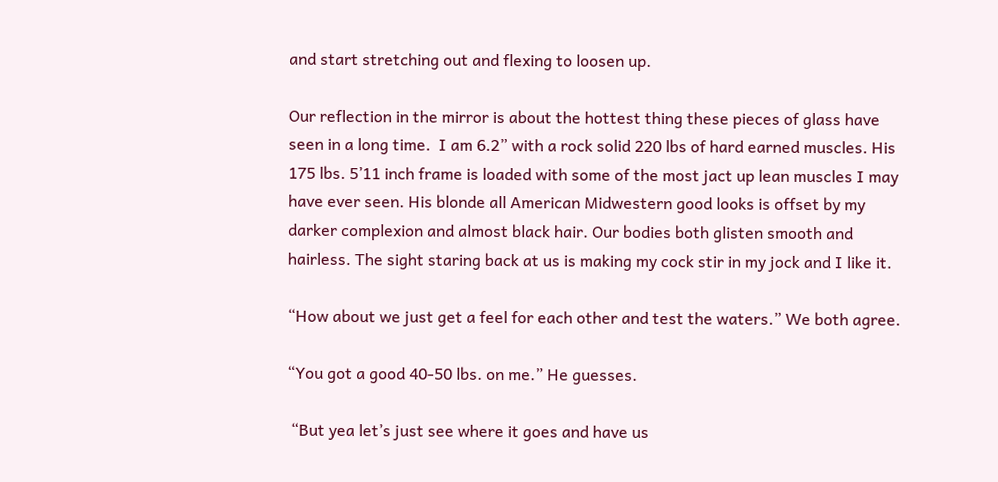and start stretching out and flexing to loosen up.

Our reflection in the mirror is about the hottest thing these pieces of glass have seen in a long time.  I am 6.2” with a rock solid 220 lbs of hard earned muscles. His 175 lbs. 5’11 inch frame is loaded with some of the most jact up lean muscles I may have ever seen. His blonde all American Midwestern good looks is offset by my darker complexion and almost black hair. Our bodies both glisten smooth and hairless. The sight staring back at us is making my cock stir in my jock and I like it.

“How about we just get a feel for each other and test the waters.” We both agree.

“You got a good 40-50 lbs. on me.” He guesses.

 “But yea let’s just see where it goes and have us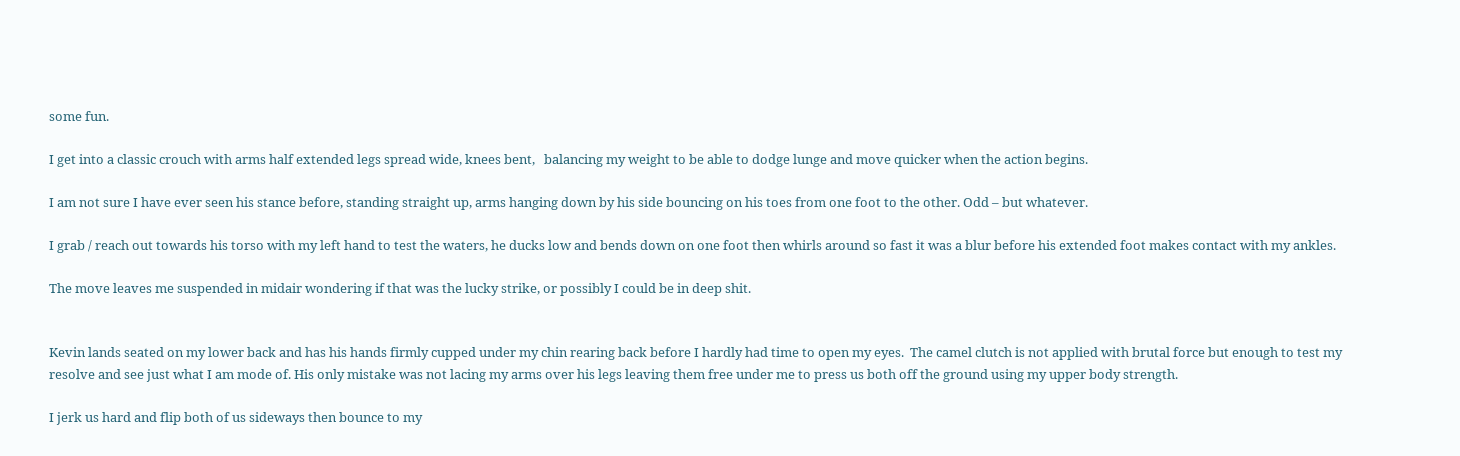some fun.

I get into a classic crouch with arms half extended legs spread wide, knees bent,   balancing my weight to be able to dodge lunge and move quicker when the action begins.

I am not sure I have ever seen his stance before, standing straight up, arms hanging down by his side bouncing on his toes from one foot to the other. Odd – but whatever.

I grab / reach out towards his torso with my left hand to test the waters, he ducks low and bends down on one foot then whirls around so fast it was a blur before his extended foot makes contact with my ankles.

The move leaves me suspended in midair wondering if that was the lucky strike, or possibly I could be in deep shit.


Kevin lands seated on my lower back and has his hands firmly cupped under my chin rearing back before I hardly had time to open my eyes.  The camel clutch is not applied with brutal force but enough to test my resolve and see just what I am mode of. His only mistake was not lacing my arms over his legs leaving them free under me to press us both off the ground using my upper body strength.

I jerk us hard and flip both of us sideways then bounce to my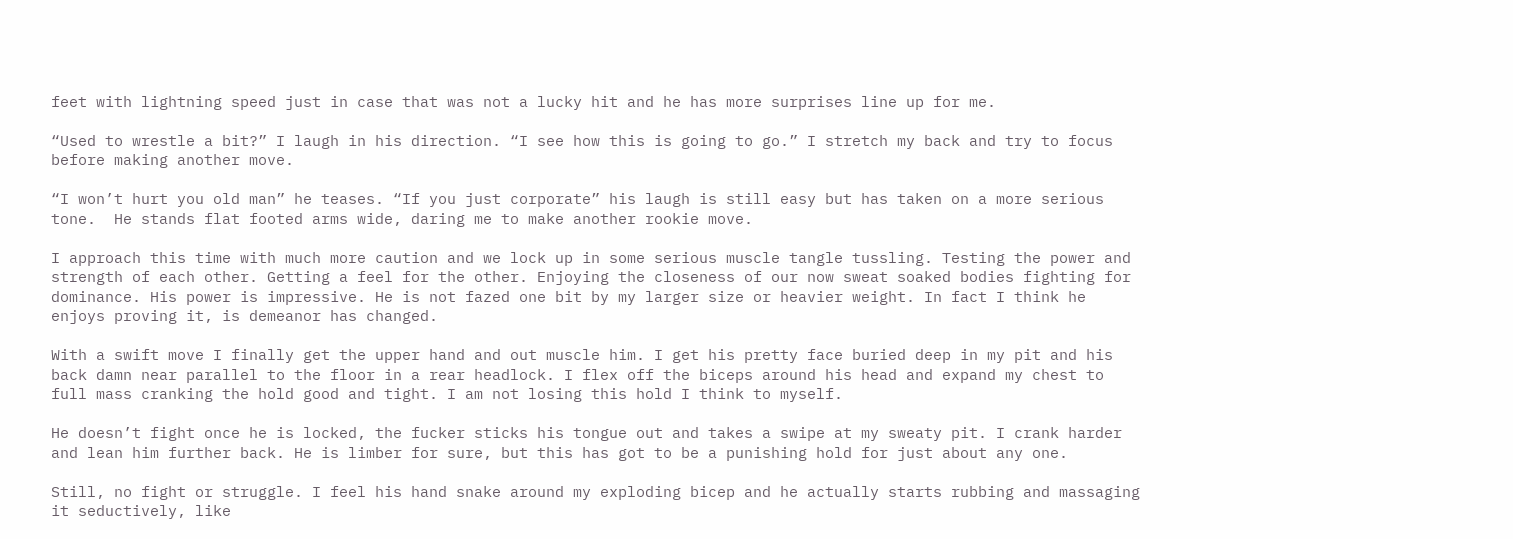feet with lightning speed just in case that was not a lucky hit and he has more surprises line up for me.

“Used to wrestle a bit?” I laugh in his direction. “I see how this is going to go.” I stretch my back and try to focus before making another move.

“I won’t hurt you old man” he teases. “If you just corporate” his laugh is still easy but has taken on a more serious tone.  He stands flat footed arms wide, daring me to make another rookie move.

I approach this time with much more caution and we lock up in some serious muscle tangle tussling. Testing the power and strength of each other. Getting a feel for the other. Enjoying the closeness of our now sweat soaked bodies fighting for dominance. His power is impressive. He is not fazed one bit by my larger size or heavier weight. In fact I think he enjoys proving it, is demeanor has changed.

With a swift move I finally get the upper hand and out muscle him. I get his pretty face buried deep in my pit and his back damn near parallel to the floor in a rear headlock. I flex off the biceps around his head and expand my chest to full mass cranking the hold good and tight. I am not losing this hold I think to myself.

He doesn’t fight once he is locked, the fucker sticks his tongue out and takes a swipe at my sweaty pit. I crank harder and lean him further back. He is limber for sure, but this has got to be a punishing hold for just about any one.

Still, no fight or struggle. I feel his hand snake around my exploding bicep and he actually starts rubbing and massaging it seductively, like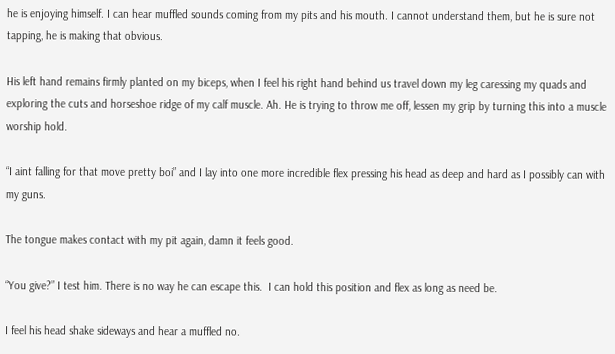he is enjoying himself. I can hear muffled sounds coming from my pits and his mouth. I cannot understand them, but he is sure not tapping, he is making that obvious.

His left hand remains firmly planted on my biceps, when I feel his right hand behind us travel down my leg caressing my quads and exploring the cuts and horseshoe ridge of my calf muscle. Ah. He is trying to throw me off, lessen my grip by turning this into a muscle worship hold.

“I aint falling for that move pretty boi” and I lay into one more incredible flex pressing his head as deep and hard as I possibly can with my guns.

The tongue makes contact with my pit again, damn it feels good.

“You give?” I test him. There is no way he can escape this.  I can hold this position and flex as long as need be.

I feel his head shake sideways and hear a muffled no.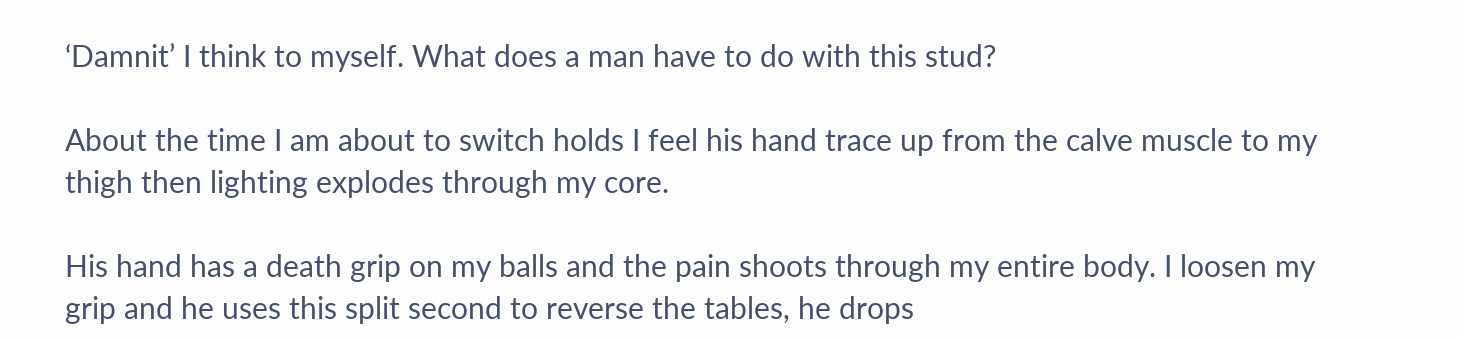‘Damnit’ I think to myself. What does a man have to do with this stud?

About the time I am about to switch holds I feel his hand trace up from the calve muscle to my thigh then lighting explodes through my core.

His hand has a death grip on my balls and the pain shoots through my entire body. I loosen my grip and he uses this split second to reverse the tables, he drops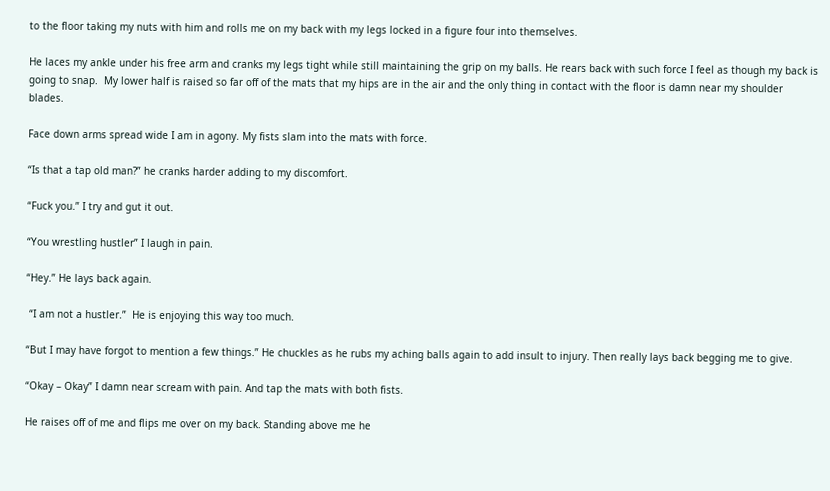to the floor taking my nuts with him and rolls me on my back with my legs locked in a figure four into themselves.

He laces my ankle under his free arm and cranks my legs tight while still maintaining the grip on my balls. He rears back with such force I feel as though my back is going to snap.  My lower half is raised so far off of the mats that my hips are in the air and the only thing in contact with the floor is damn near my shoulder blades.

Face down arms spread wide I am in agony. My fists slam into the mats with force.

“Is that a tap old man?” he cranks harder adding to my discomfort.

“Fuck you.” I try and gut it out.

“You wrestling hustler” I laugh in pain.

“Hey.” He lays back again.

 “I am not a hustler.”  He is enjoying this way too much.

“But I may have forgot to mention a few things.” He chuckles as he rubs my aching balls again to add insult to injury. Then really lays back begging me to give.

“Okay – Okay” I damn near scream with pain. And tap the mats with both fists.

He raises off of me and flips me over on my back. Standing above me he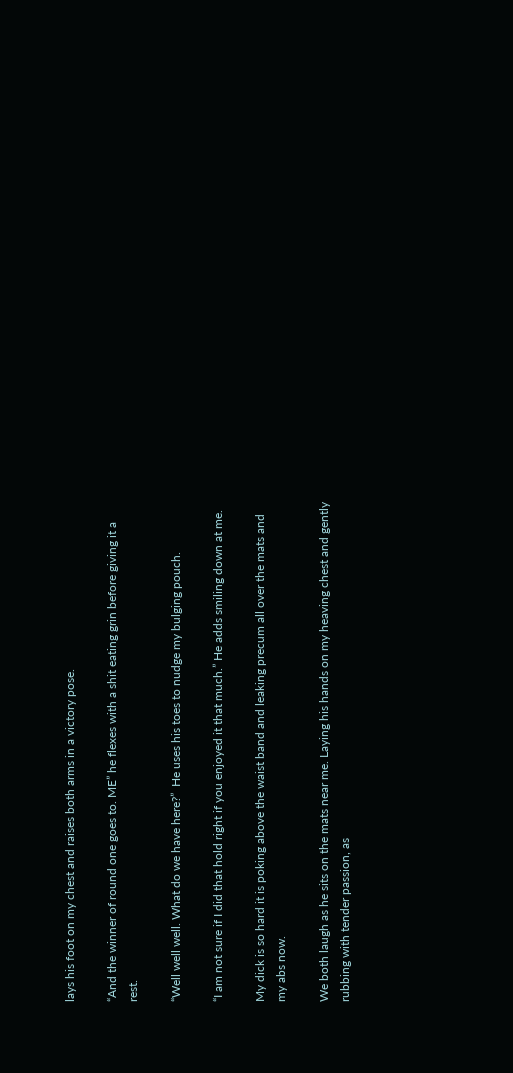lays his foot on my chest and raises both arms in a victory pose.

“And the winner of round one goes to. ME” he flexes with a shit eating grin before giving it a rest.

“Well well well. What do we have here?”  He uses his toes to nudge my bulging pouch.

“I am not sure if I did that hold right if you enjoyed it that much.” He adds smiling down at me.

My dick is so hard it is poking above the waist band and leaking precum all over the mats and my abs now.

We both laugh as he sits on the mats near me. Laying his hands on my heaving chest and gently rubbing with tender passion, as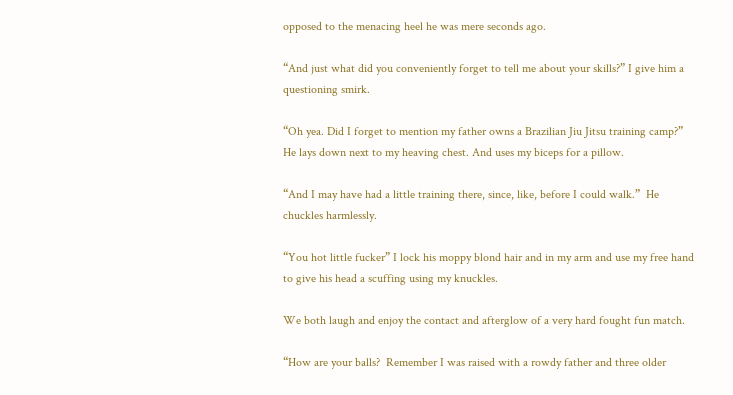opposed to the menacing heel he was mere seconds ago.

“And just what did you conveniently forget to tell me about your skills?” I give him a questioning smirk.

“Oh yea. Did I forget to mention my father owns a Brazilian Jiu Jitsu training camp?”  He lays down next to my heaving chest. And uses my biceps for a pillow.

“And I may have had a little training there, since, like, before I could walk.”  He chuckles harmlessly.

“You hot little fucker” I lock his moppy blond hair and in my arm and use my free hand to give his head a scuffing using my knuckles.

We both laugh and enjoy the contact and afterglow of a very hard fought fun match.

“How are your balls?  Remember I was raised with a rowdy father and three older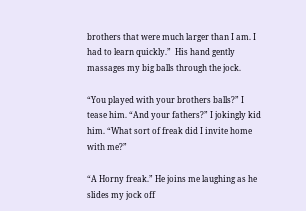brothers that were much larger than I am. I had to learn quickly.”  His hand gently massages my big balls through the jock.

“You played with your brothers balls?” I tease him. “And your fathers?” I jokingly kid him. “What sort of freak did I invite home with me?”

“A Horny freak.” He joins me laughing as he slides my jock off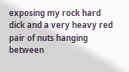exposing my rock hard dick and a very heavy red pair of nuts hanging between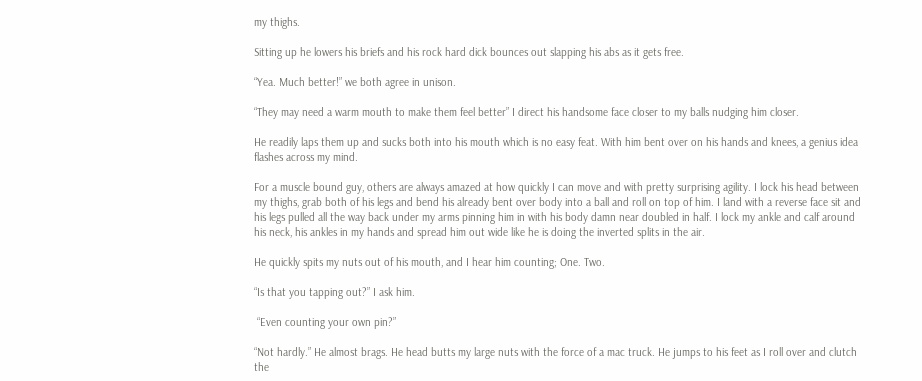my thighs.

Sitting up he lowers his briefs and his rock hard dick bounces out slapping his abs as it gets free.

“Yea. Much better!” we both agree in unison.

“They may need a warm mouth to make them feel better” I direct his handsome face closer to my balls nudging him closer.

He readily laps them up and sucks both into his mouth which is no easy feat. With him bent over on his hands and knees, a genius idea flashes across my mind.

For a muscle bound guy, others are always amazed at how quickly I can move and with pretty surprising agility. I lock his head between my thighs, grab both of his legs and bend his already bent over body into a ball and roll on top of him. I land with a reverse face sit and his legs pulled all the way back under my arms pinning him in with his body damn near doubled in half. I lock my ankle and calf around his neck, his ankles in my hands and spread him out wide like he is doing the inverted splits in the air.

He quickly spits my nuts out of his mouth, and I hear him counting; One. Two.

“Is that you tapping out?” I ask him.

 “Even counting your own pin?”

“Not hardly.” He almost brags. He head butts my large nuts with the force of a mac truck. He jumps to his feet as I roll over and clutch the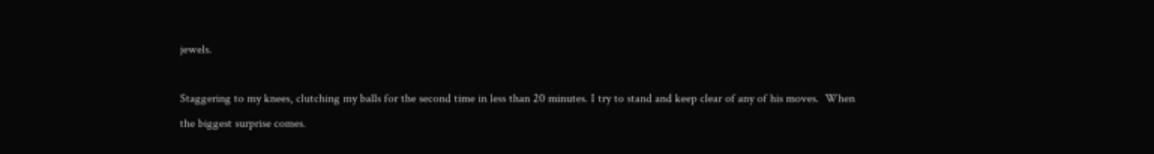jewels.

Staggering to my knees, clutching my balls for the second time in less than 20 minutes. I try to stand and keep clear of any of his moves.  When the biggest surprise comes.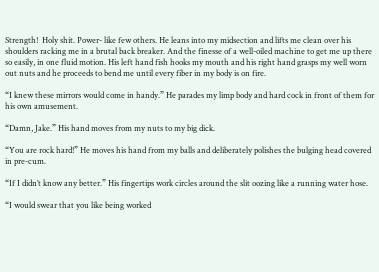Strength!  Holy shit. Power- like few others. He leans into my midsection and lifts me clean over his shoulders racking me in a brutal back breaker. And the finesse of a well-oiled machine to get me up there so easily, in one fluid motion. His left hand fish hooks my mouth and his right hand grasps my well worn out nuts and he proceeds to bend me until every fiber in my body is on fire.

“I knew these mirrors would come in handy.” He parades my limp body and hard cock in front of them for his own amusement.

“Damn, Jake.” His hand moves from my nuts to my big dick.

“You are rock hard!” He moves his hand from my balls and deliberately polishes the bulging head covered in pre-cum.

“If I didn’t know any better.” His fingertips work circles around the slit oozing like a running water hose.

“I would swear that you like being worked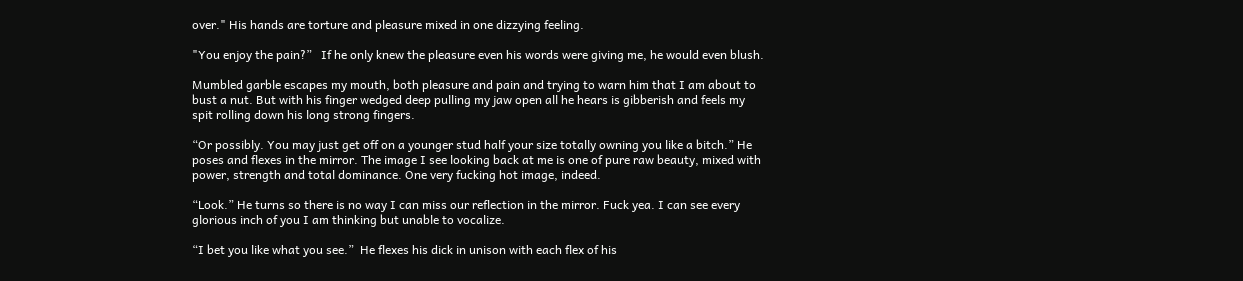over." His hands are torture and pleasure mixed in one dizzying feeling.

"You enjoy the pain?”   If he only knew the pleasure even his words were giving me, he would even blush.

Mumbled garble escapes my mouth, both pleasure and pain and trying to warn him that I am about to bust a nut. But with his finger wedged deep pulling my jaw open all he hears is gibberish and feels my spit rolling down his long strong fingers.

“Or possibly. You may just get off on a younger stud half your size totally owning you like a bitch.” He poses and flexes in the mirror. The image I see looking back at me is one of pure raw beauty, mixed with power, strength and total dominance. One very fucking hot image, indeed.

“Look.” He turns so there is no way I can miss our reflection in the mirror. Fuck yea. I can see every glorious inch of you I am thinking but unable to vocalize.

“I bet you like what you see.”  He flexes his dick in unison with each flex of his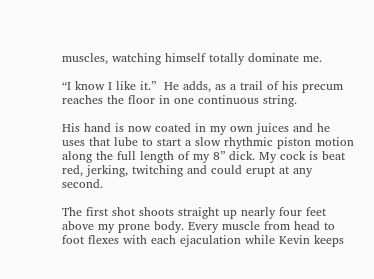muscles, watching himself totally dominate me.

“I know I like it.”  He adds, as a trail of his precum reaches the floor in one continuous string.

His hand is now coated in my own juices and he uses that lube to start a slow rhythmic piston motion along the full length of my 8” dick. My cock is beat red, jerking, twitching and could erupt at any second.

The first shot shoots straight up nearly four feet above my prone body. Every muscle from head to foot flexes with each ejaculation while Kevin keeps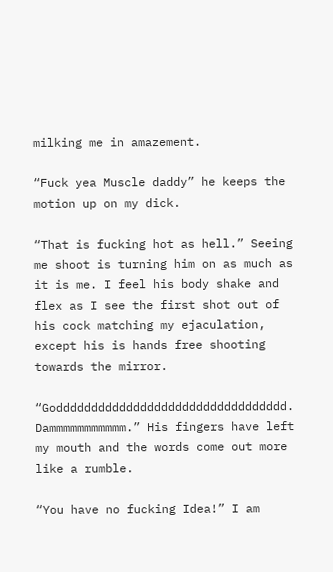milking me in amazement.

“Fuck yea Muscle daddy” he keeps the motion up on my dick.

“That is fucking hot as hell.” Seeing me shoot is turning him on as much as it is me. I feel his body shake and flex as I see the first shot out of his cock matching my ejaculation, except his is hands free shooting towards the mirror.

“Goddddddddddddddddddddddddddddddddd. Dammmmmmmmmmm.” His fingers have left my mouth and the words come out more like a rumble.

“You have no fucking Idea!” I am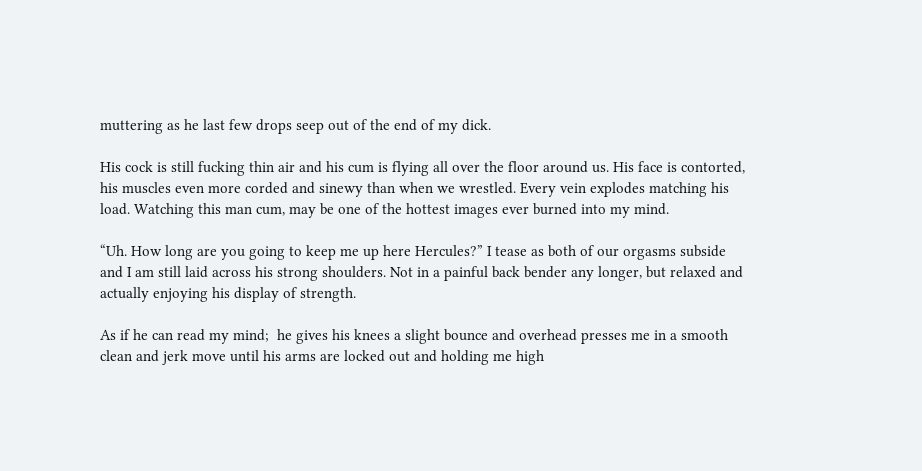muttering as he last few drops seep out of the end of my dick.

His cock is still fucking thin air and his cum is flying all over the floor around us. His face is contorted, his muscles even more corded and sinewy than when we wrestled. Every vein explodes matching his load. Watching this man cum, may be one of the hottest images ever burned into my mind.

“Uh. How long are you going to keep me up here Hercules?” I tease as both of our orgasms subside and I am still laid across his strong shoulders. Not in a painful back bender any longer, but relaxed and actually enjoying his display of strength.

As if he can read my mind;  he gives his knees a slight bounce and overhead presses me in a smooth clean and jerk move until his arms are locked out and holding me high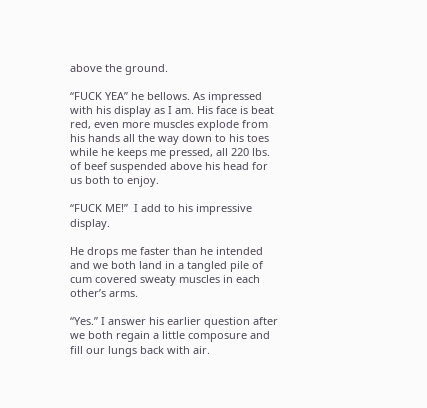above the ground.

“FUCK YEA” he bellows. As impressed with his display as I am. His face is beat red, even more muscles explode from his hands all the way down to his toes while he keeps me pressed, all 220 lbs. of beef suspended above his head for us both to enjoy.

“FUCK ME!”  I add to his impressive display.

He drops me faster than he intended and we both land in a tangled pile of cum covered sweaty muscles in each other’s arms.

“Yes.” I answer his earlier question after we both regain a little composure and fill our lungs back with air.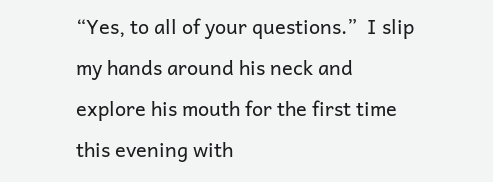“Yes, to all of your questions.”  I slip my hands around his neck and explore his mouth for the first time this evening with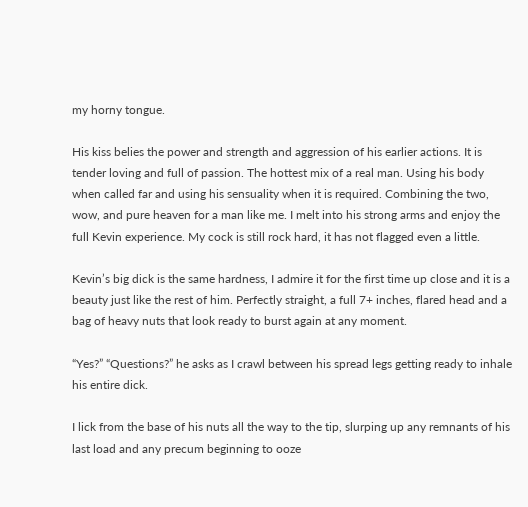my horny tongue.

His kiss belies the power and strength and aggression of his earlier actions. It is tender loving and full of passion. The hottest mix of a real man. Using his body when called far and using his sensuality when it is required. Combining the two, wow, and pure heaven for a man like me. I melt into his strong arms and enjoy the full Kevin experience. My cock is still rock hard, it has not flagged even a little.

Kevin’s big dick is the same hardness, I admire it for the first time up close and it is a beauty just like the rest of him. Perfectly straight, a full 7+ inches, flared head and a bag of heavy nuts that look ready to burst again at any moment.

“Yes?” “Questions?” he asks as I crawl between his spread legs getting ready to inhale his entire dick.

I lick from the base of his nuts all the way to the tip, slurping up any remnants of his last load and any precum beginning to ooze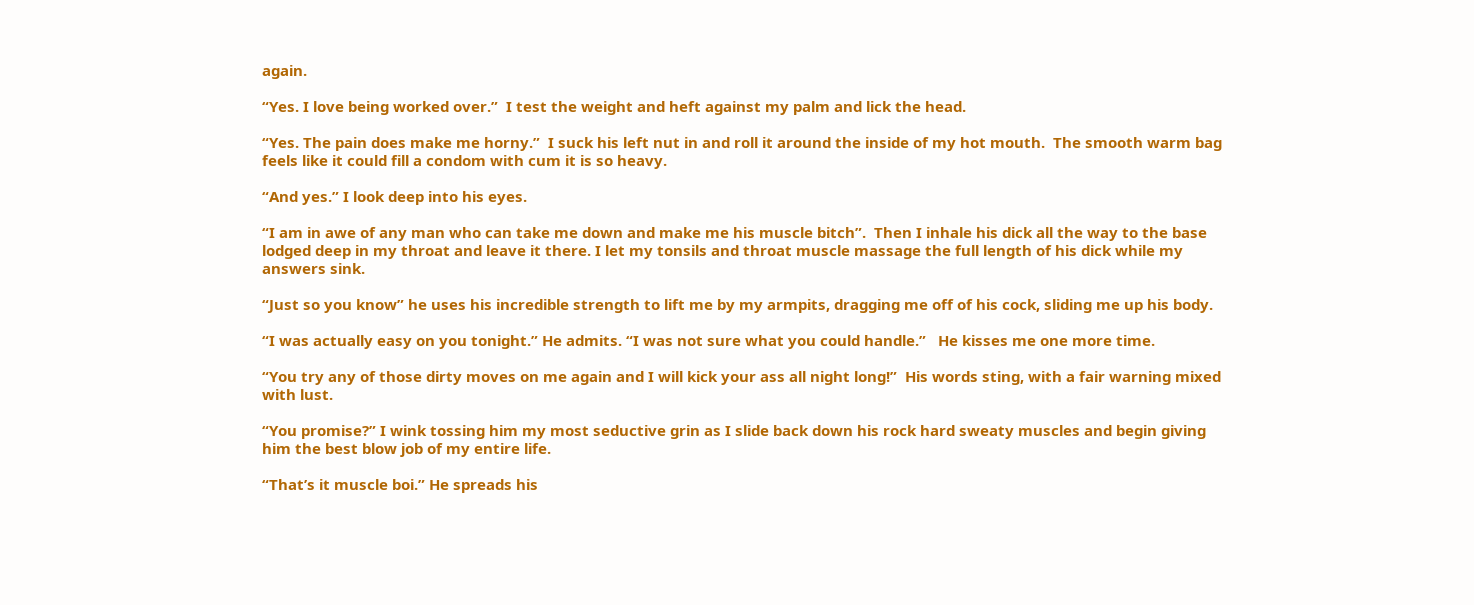again.

“Yes. I love being worked over.”  I test the weight and heft against my palm and lick the head.

“Yes. The pain does make me horny.”  I suck his left nut in and roll it around the inside of my hot mouth.  The smooth warm bag feels like it could fill a condom with cum it is so heavy.

“And yes.” I look deep into his eyes.

“I am in awe of any man who can take me down and make me his muscle bitch”.  Then I inhale his dick all the way to the base lodged deep in my throat and leave it there. I let my tonsils and throat muscle massage the full length of his dick while my answers sink.

“Just so you know” he uses his incredible strength to lift me by my armpits, dragging me off of his cock, sliding me up his body.

“I was actually easy on you tonight.” He admits. “I was not sure what you could handle.”   He kisses me one more time.

“You try any of those dirty moves on me again and I will kick your ass all night long!”  His words sting, with a fair warning mixed with lust.

“You promise?” I wink tossing him my most seductive grin as I slide back down his rock hard sweaty muscles and begin giving him the best blow job of my entire life.

“That’s it muscle boi.” He spreads his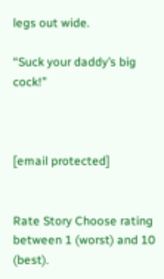legs out wide.

“Suck your daddy’s big cock!”



[email protected]


Rate Story Choose rating between 1 (worst) and 10 (best).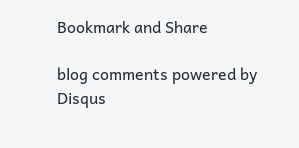Bookmark and Share

blog comments powered by Disqus